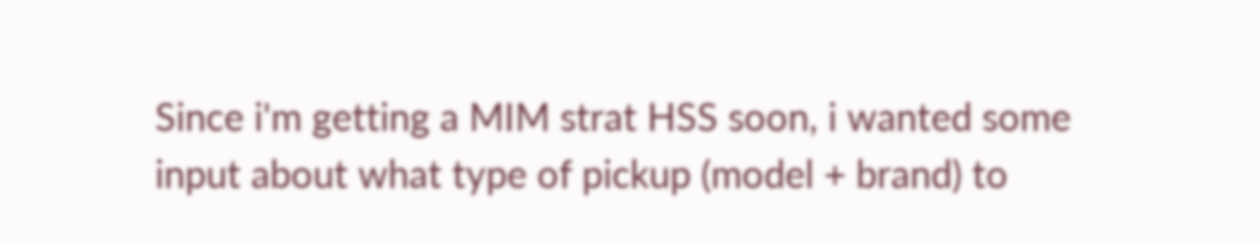Since i'm getting a MIM strat HSS soon, i wanted some input about what type of pickup (model + brand) to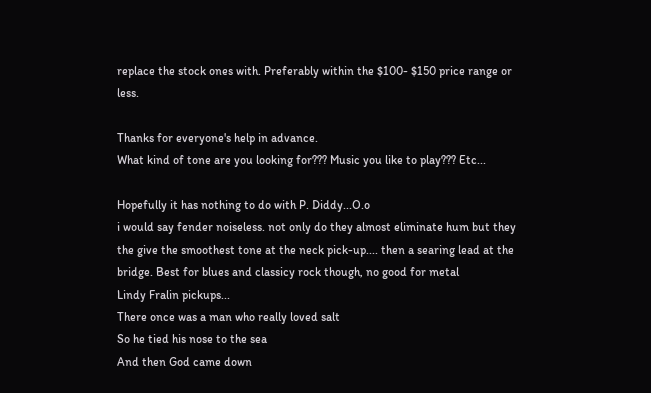replace the stock ones with. Preferably within the $100- $150 price range or less.

Thanks for everyone's help in advance.
What kind of tone are you looking for??? Music you like to play??? Etc...

Hopefully it has nothing to do with P. Diddy...O.o
i would say fender noiseless. not only do they almost eliminate hum but they the give the smoothest tone at the neck pick-up.... then a searing lead at the bridge. Best for blues and classicy rock though, no good for metal
Lindy Fralin pickups...
There once was a man who really loved salt
So he tied his nose to the sea
And then God came down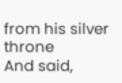from his silver throne
And said,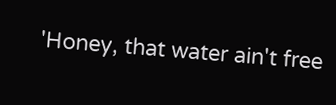'Honey, that water ain't free